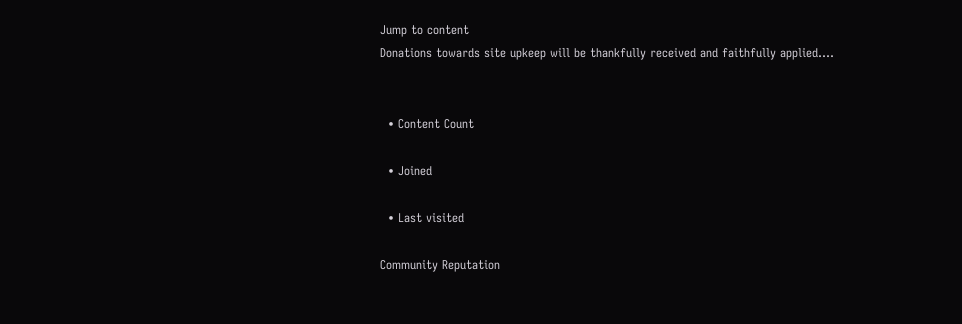Jump to content
Donations towards site upkeep will be thankfully received and faithfully applied....


  • Content Count

  • Joined

  • Last visited

Community Reputation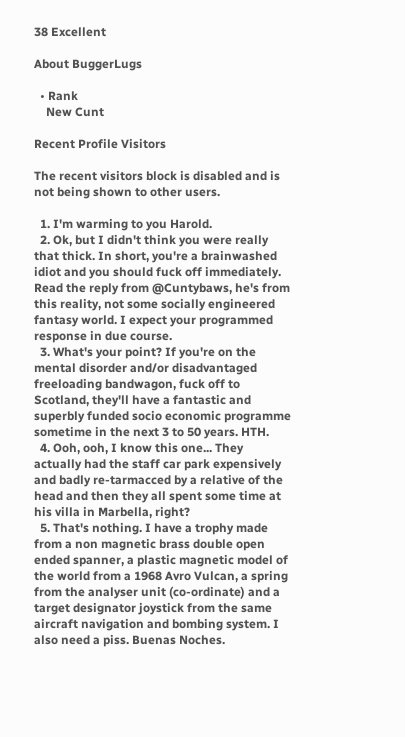38 Excellent

About BuggerLugs

  • Rank
    New Cunt

Recent Profile Visitors

The recent visitors block is disabled and is not being shown to other users.

  1. I'm warming to you Harold.
  2. Ok, but I didn't think you were really that thick. In short, you're a brainwashed idiot and you should fuck off immediately. Read the reply from @Cuntybaws, he's from this reality, not some socially engineered fantasy world. I expect your programmed response in due course.
  3. What's your point? If you're on the mental disorder and/or disadvantaged freeloading bandwagon, fuck off to Scotland, they'll have a fantastic and superbly funded socio economic programme sometime in the next 3 to 50 years. HTH.
  4. Ooh, ooh, I know this one... They actually had the staff car park expensively and badly re-tarmacced by a relative of the head and then they all spent some time at his villa in Marbella, right?
  5. That's nothing. I have a trophy made from a non magnetic brass double open ended spanner, a plastic magnetic model of the world from a 1968 Avro Vulcan, a spring from the analyser unit (co-ordinate) and a target designator joystick from the same aircraft navigation and bombing system. I also need a piss. Buenas Noches.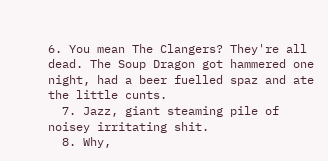6. You mean The Clangers? They're all dead. The Soup Dragon got hammered one night, had a beer fuelled spaz and ate the little cunts.
  7. Jazz, giant steaming pile of noisey irritating shit.
  8. Why,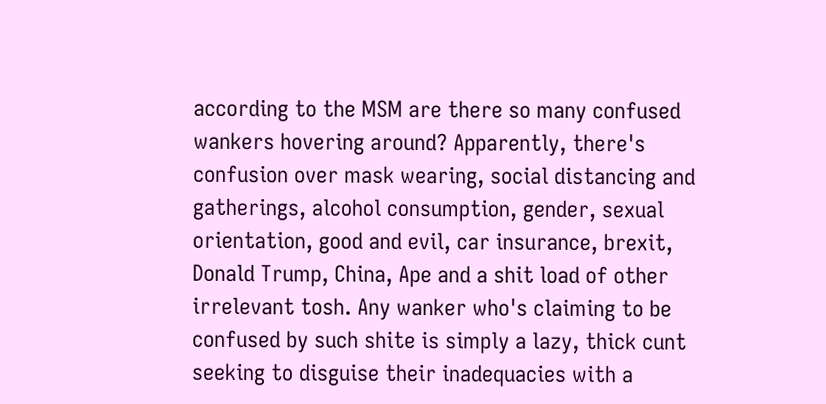according to the MSM are there so many confused wankers hovering around? Apparently, there's confusion over mask wearing, social distancing and gatherings, alcohol consumption, gender, sexual orientation, good and evil, car insurance, brexit, Donald Trump, China, Ape and a shit load of other irrelevant tosh. Any wanker who's claiming to be confused by such shite is simply a lazy, thick cunt seeking to disguise their inadequacies with a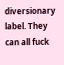diversionary label. They can all fuck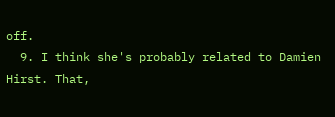off.
  9. I think she's probably related to Damien Hirst. That,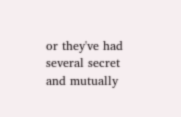or they've had several secret and mutually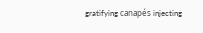gratifying canapés injecting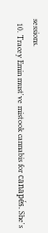sessions.
  10. Tracey Emin must've mistook cannabis for canapés. She's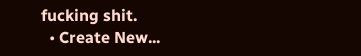fucking shit.
  • Create New...